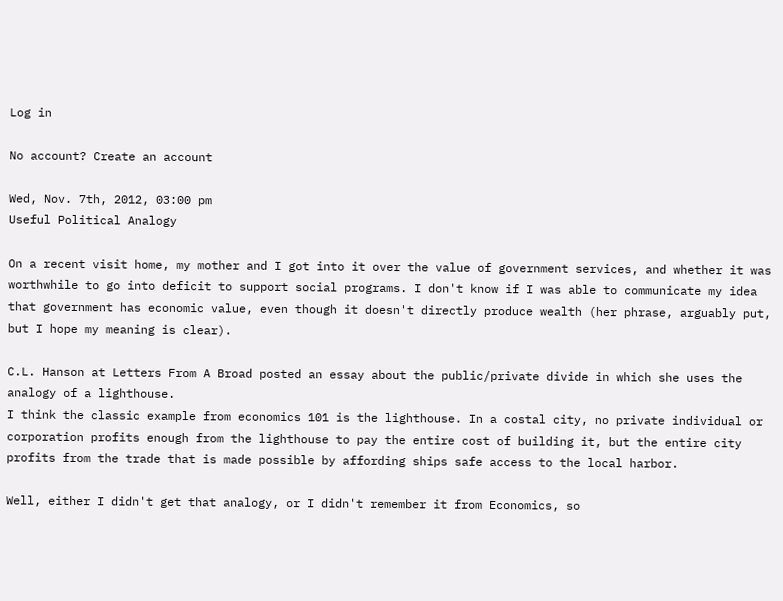Log in

No account? Create an account

Wed, Nov. 7th, 2012, 03:00 pm
Useful Political Analogy

On a recent visit home, my mother and I got into it over the value of government services, and whether it was worthwhile to go into deficit to support social programs. I don't know if I was able to communicate my idea that government has economic value, even though it doesn't directly produce wealth (her phrase, arguably put, but I hope my meaning is clear).

C.L. Hanson at Letters From A Broad posted an essay about the public/private divide in which she uses the analogy of a lighthouse.
I think the classic example from economics 101 is the lighthouse. In a costal city, no private individual or corporation profits enough from the lighthouse to pay the entire cost of building it, but the entire city profits from the trade that is made possible by affording ships safe access to the local harbor.

Well, either I didn't get that analogy, or I didn't remember it from Economics, so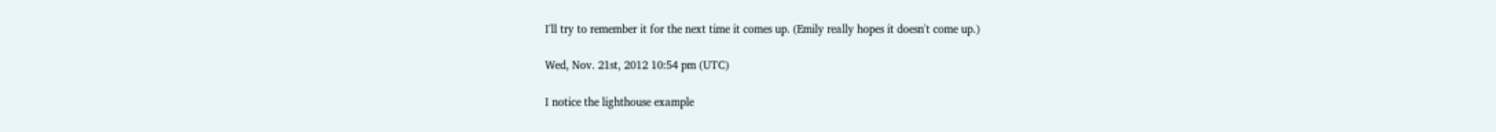I'll try to remember it for the next time it comes up. (Emily really hopes it doesn't come up.)

Wed, Nov. 21st, 2012 10:54 pm (UTC)

I notice the lighthouse example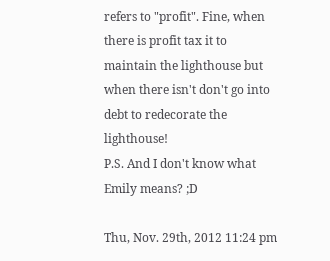refers to "profit". Fine, when there is profit tax it to maintain the lighthouse but when there isn't don't go into debt to redecorate the lighthouse!
P.S. And I don't know what Emily means? ;D

Thu, Nov. 29th, 2012 11:24 pm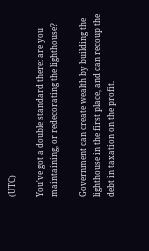(UTC)

You've got a double standard there: are you maintaining, or redecorating the lighthouse?

Government can create wealth by building the lighthouse in the first place, and can recoup the debt in taxation on the profit.